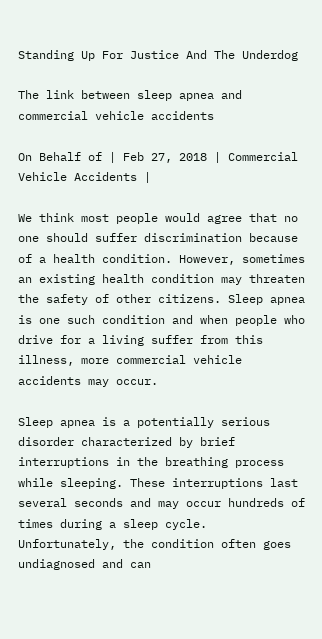Standing Up For Justice And The Underdog

The link between sleep apnea and commercial vehicle accidents

On Behalf of | Feb 27, 2018 | Commercial Vehicle Accidents |

We think most people would agree that no one should suffer discrimination because of a health condition. However, sometimes an existing health condition may threaten the safety of other citizens. Sleep apnea is one such condition and when people who drive for a living suffer from this illness, more commercial vehicle accidents may occur.

Sleep apnea is a potentially serious disorder characterized by brief interruptions in the breathing process while sleeping. These interruptions last several seconds and may occur hundreds of times during a sleep cycle. Unfortunately, the condition often goes undiagnosed and can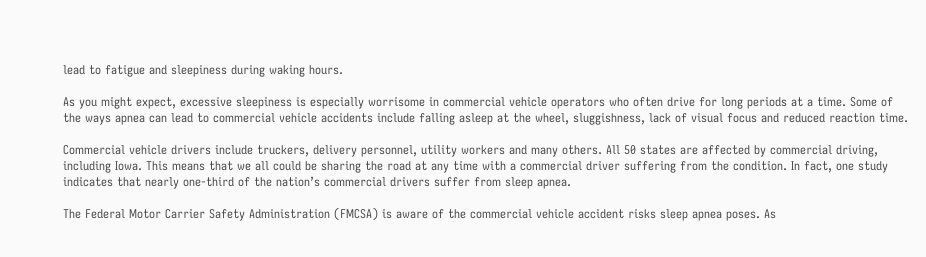lead to fatigue and sleepiness during waking hours.

As you might expect, excessive sleepiness is especially worrisome in commercial vehicle operators who often drive for long periods at a time. Some of the ways apnea can lead to commercial vehicle accidents include falling asleep at the wheel, sluggishness, lack of visual focus and reduced reaction time.

Commercial vehicle drivers include truckers, delivery personnel, utility workers and many others. All 50 states are affected by commercial driving, including Iowa. This means that we all could be sharing the road at any time with a commercial driver suffering from the condition. In fact, one study indicates that nearly one-third of the nation’s commercial drivers suffer from sleep apnea.

The Federal Motor Carrier Safety Administration (FMCSA) is aware of the commercial vehicle accident risks sleep apnea poses. As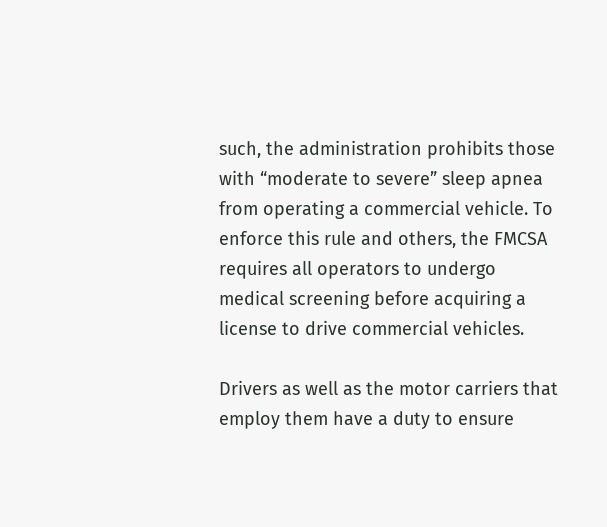such, the administration prohibits those with “moderate to severe” sleep apnea from operating a commercial vehicle. To enforce this rule and others, the FMCSA requires all operators to undergo medical screening before acquiring a license to drive commercial vehicles.

Drivers as well as the motor carriers that employ them have a duty to ensure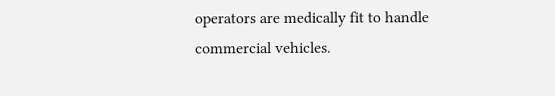operators are medically fit to handle commercial vehicles.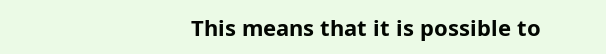This means that it is possible to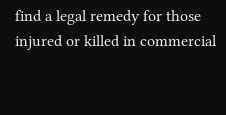find a legal remedy for those injured or killed in commercial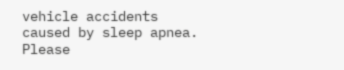vehicle accidents caused by sleep apnea. Please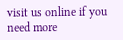visit us online if you need more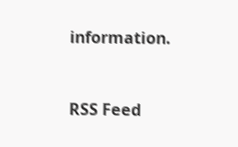information.


RSS Feed